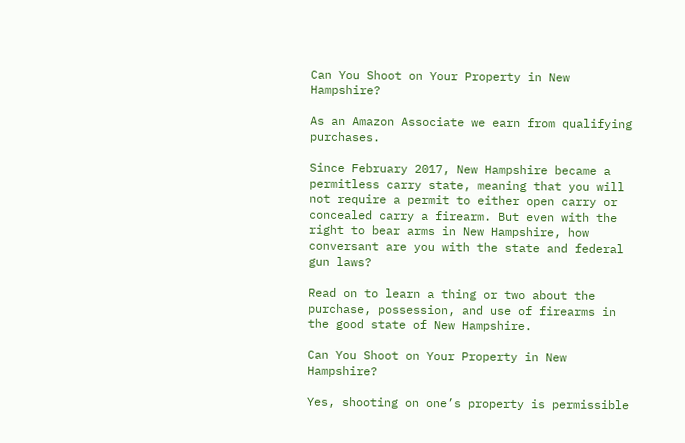Can You Shoot on Your Property in New Hampshire?

As an Amazon Associate we earn from qualifying purchases.

Since February 2017, New Hampshire became a permitless carry state, meaning that you will not require a permit to either open carry or concealed carry a firearm. But even with the right to bear arms in New Hampshire, how conversant are you with the state and federal gun laws?

Read on to learn a thing or two about the purchase, possession, and use of firearms in the good state of New Hampshire.

Can You Shoot on Your Property in New Hampshire?

Yes, shooting on one’s property is permissible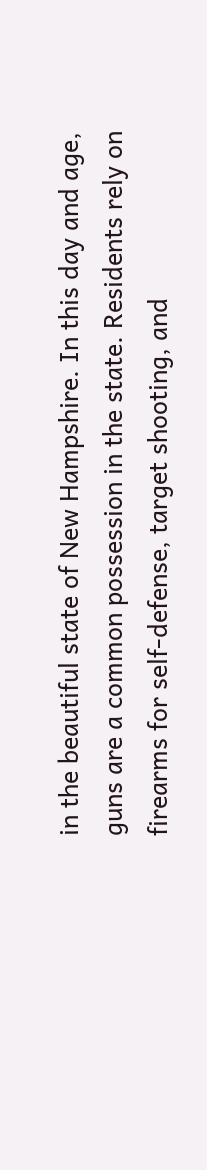in the beautiful state of New Hampshire. In this day and age, guns are a common possession in the state. Residents rely on firearms for self-defense, target shooting, and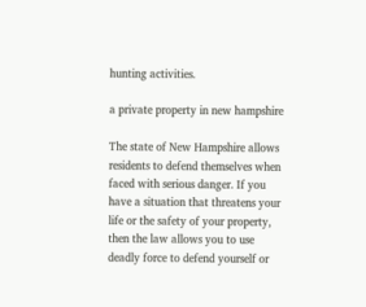hunting activities.

a private property in new hampshire

The state of New Hampshire allows residents to defend themselves when faced with serious danger. If you have a situation that threatens your life or the safety of your property, then the law allows you to use deadly force to defend yourself or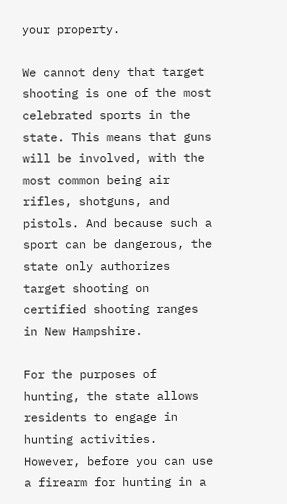your property.

We cannot deny that target shooting is one of the most celebrated sports in the state. This means that guns will be involved, with the most common being air rifles, shotguns, and pistols. And because such a sport can be dangerous, the state only authorizes target shooting on certified shooting ranges in New Hampshire.

For the purposes of hunting, the state allows residents to engage in hunting activities. However, before you can use a firearm for hunting in a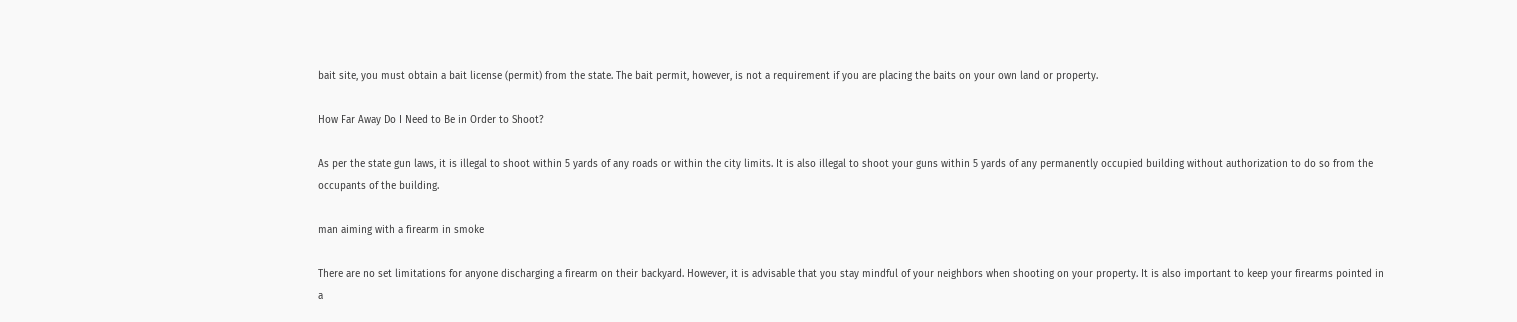bait site, you must obtain a bait license (permit) from the state. The bait permit, however, is not a requirement if you are placing the baits on your own land or property.

How Far Away Do I Need to Be in Order to Shoot?

As per the state gun laws, it is illegal to shoot within 5 yards of any roads or within the city limits. It is also illegal to shoot your guns within 5 yards of any permanently occupied building without authorization to do so from the occupants of the building.

man aiming with a firearm in smoke

There are no set limitations for anyone discharging a firearm on their backyard. However, it is advisable that you stay mindful of your neighbors when shooting on your property. It is also important to keep your firearms pointed in a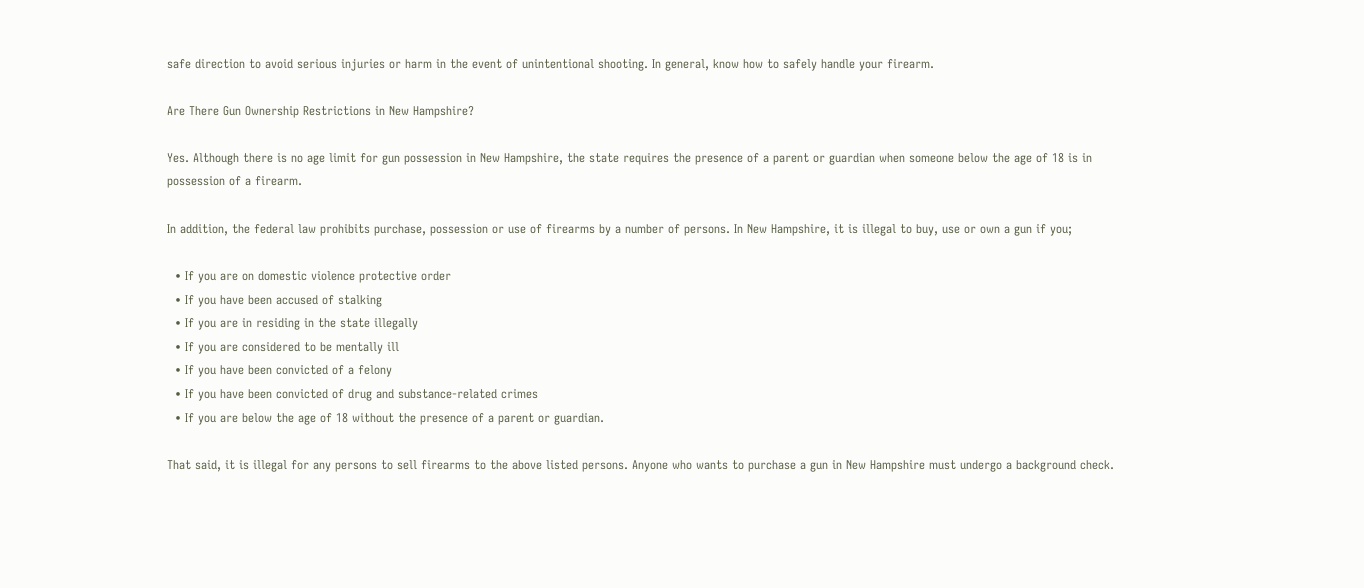safe direction to avoid serious injuries or harm in the event of unintentional shooting. In general, know how to safely handle your firearm.

Are There Gun Ownership Restrictions in New Hampshire?

Yes. Although there is no age limit for gun possession in New Hampshire, the state requires the presence of a parent or guardian when someone below the age of 18 is in possession of a firearm.

In addition, the federal law prohibits purchase, possession or use of firearms by a number of persons. In New Hampshire, it is illegal to buy, use or own a gun if you;

  • If you are on domestic violence protective order
  • If you have been accused of stalking
  • If you are in residing in the state illegally
  • If you are considered to be mentally ill
  • If you have been convicted of a felony
  • If you have been convicted of drug and substance-related crimes
  • If you are below the age of 18 without the presence of a parent or guardian.

That said, it is illegal for any persons to sell firearms to the above listed persons. Anyone who wants to purchase a gun in New Hampshire must undergo a background check.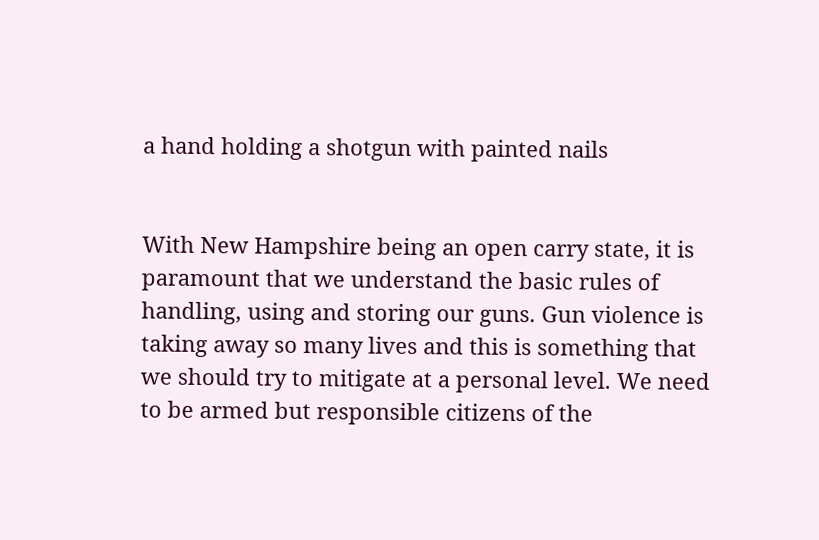a hand holding a shotgun with painted nails


With New Hampshire being an open carry state, it is paramount that we understand the basic rules of handling, using and storing our guns. Gun violence is taking away so many lives and this is something that we should try to mitigate at a personal level. We need to be armed but responsible citizens of the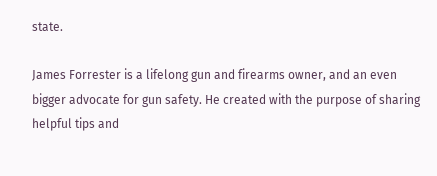state.

James Forrester is a lifelong gun and firearms owner, and an even bigger advocate for gun safety. He created with the purpose of sharing helpful tips and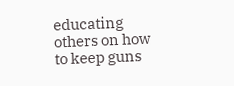educating others on how to keep guns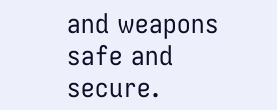and weapons safe and secure.